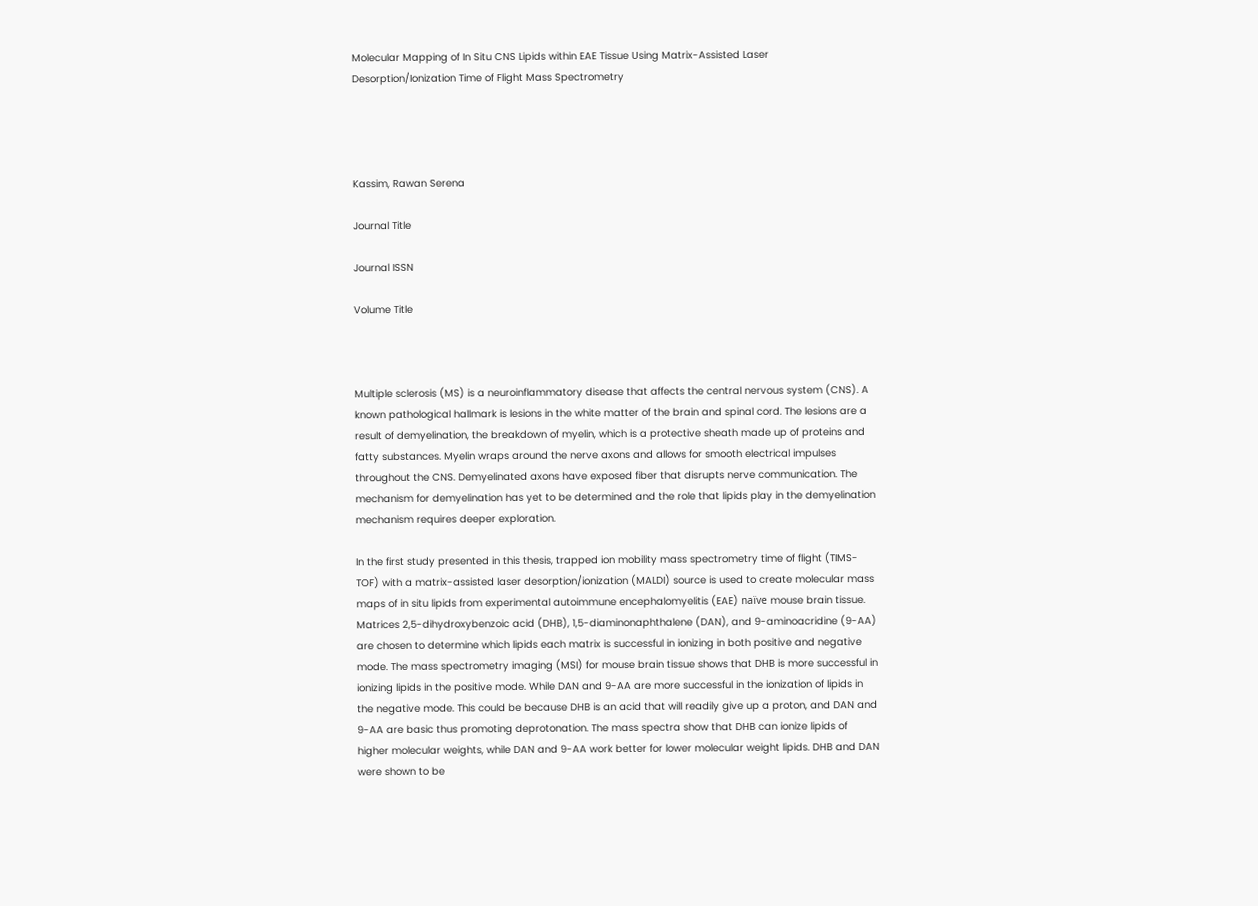Molecular Mapping of In Situ CNS Lipids within EAE Tissue Using Matrix-Assisted Laser Desorption/Ionization Time of Flight Mass Spectrometry




Kassim, Rawan Serena

Journal Title

Journal ISSN

Volume Title



Multiple sclerosis (MS) is a neuroinflammatory disease that affects the central nervous system (CNS). A known pathological hallmark is lesions in the white matter of the brain and spinal cord. The lesions are a result of demyelination, the breakdown of myelin, which is a protective sheath made up of proteins and fatty substances. Myelin wraps around the nerve axons and allows for smooth electrical impulses throughout the CNS. Demyelinated axons have exposed fiber that disrupts nerve communication. The mechanism for demyelination has yet to be determined and the role that lipids play in the demyelination mechanism requires deeper exploration.

In the first study presented in this thesis, trapped ion mobility mass spectrometry time of flight (TIMS-TOF) with a matrix-assisted laser desorption/ionization (MALDI) source is used to create molecular mass maps of in situ lipids from experimental autoimmune encephalomyelitis (EAE) naïve mouse brain tissue. Matrices 2,5-dihydroxybenzoic acid (DHB), 1,5-diaminonaphthalene (DAN), and 9-aminoacridine (9-AA) are chosen to determine which lipids each matrix is successful in ionizing in both positive and negative mode. The mass spectrometry imaging (MSI) for mouse brain tissue shows that DHB is more successful in ionizing lipids in the positive mode. While DAN and 9-AA are more successful in the ionization of lipids in the negative mode. This could be because DHB is an acid that will readily give up a proton, and DAN and 9-AA are basic thus promoting deprotonation. The mass spectra show that DHB can ionize lipids of higher molecular weights, while DAN and 9-AA work better for lower molecular weight lipids. DHB and DAN were shown to be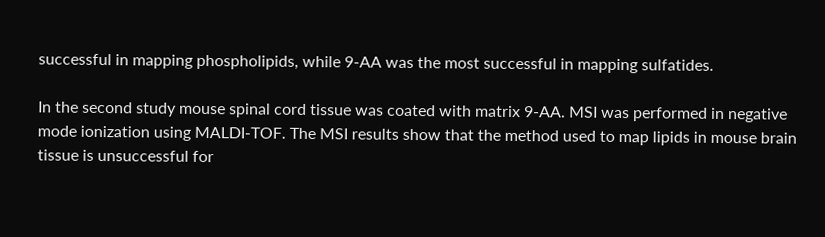successful in mapping phospholipids, while 9-AA was the most successful in mapping sulfatides.

In the second study mouse spinal cord tissue was coated with matrix 9-AA. MSI was performed in negative mode ionization using MALDI-TOF. The MSI results show that the method used to map lipids in mouse brain tissue is unsuccessful for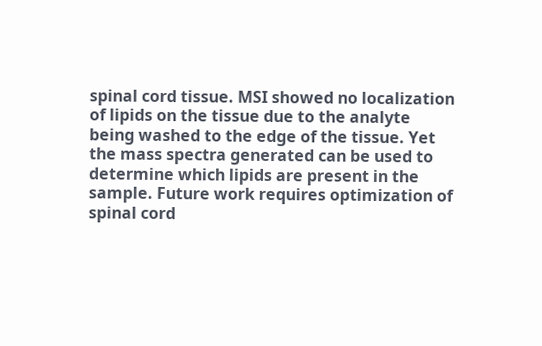spinal cord tissue. MSI showed no localization of lipids on the tissue due to the analyte being washed to the edge of the tissue. Yet the mass spectra generated can be used to determine which lipids are present in the sample. Future work requires optimization of spinal cord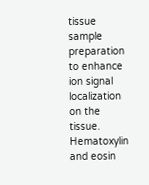tissue sample preparation to enhance ion signal localization on the tissue. Hematoxylin and eosin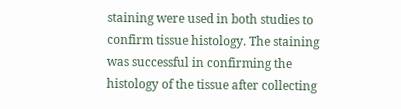staining were used in both studies to confirm tissue histology. The staining was successful in confirming the histology of the tissue after collecting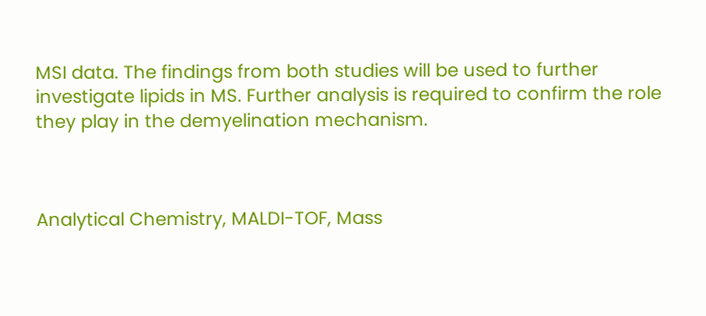MSI data. The findings from both studies will be used to further investigate lipids in MS. Further analysis is required to confirm the role they play in the demyelination mechanism.



Analytical Chemistry, MALDI-TOF, Mass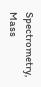Spectrometry, Mass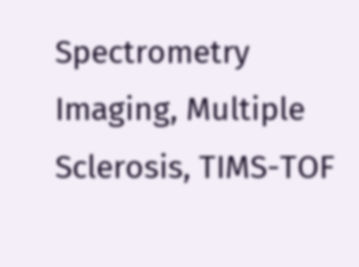Spectrometry Imaging, Multiple Sclerosis, TIMS-TOF